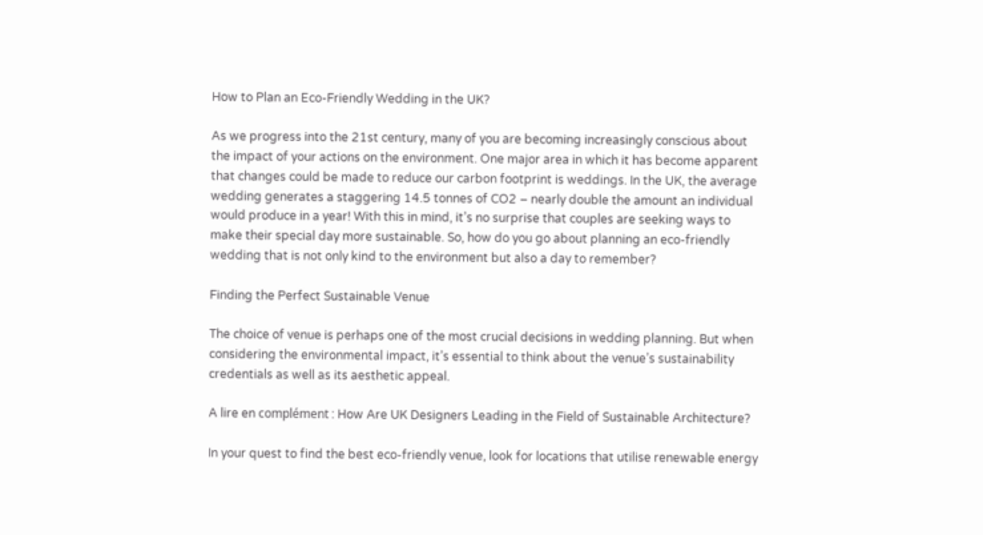How to Plan an Eco-Friendly Wedding in the UK?

As we progress into the 21st century, many of you are becoming increasingly conscious about the impact of your actions on the environment. One major area in which it has become apparent that changes could be made to reduce our carbon footprint is weddings. In the UK, the average wedding generates a staggering 14.5 tonnes of CO2 – nearly double the amount an individual would produce in a year! With this in mind, it’s no surprise that couples are seeking ways to make their special day more sustainable. So, how do you go about planning an eco-friendly wedding that is not only kind to the environment but also a day to remember?

Finding the Perfect Sustainable Venue

The choice of venue is perhaps one of the most crucial decisions in wedding planning. But when considering the environmental impact, it’s essential to think about the venue’s sustainability credentials as well as its aesthetic appeal.

A lire en complément : How Are UK Designers Leading in the Field of Sustainable Architecture?

In your quest to find the best eco-friendly venue, look for locations that utilise renewable energy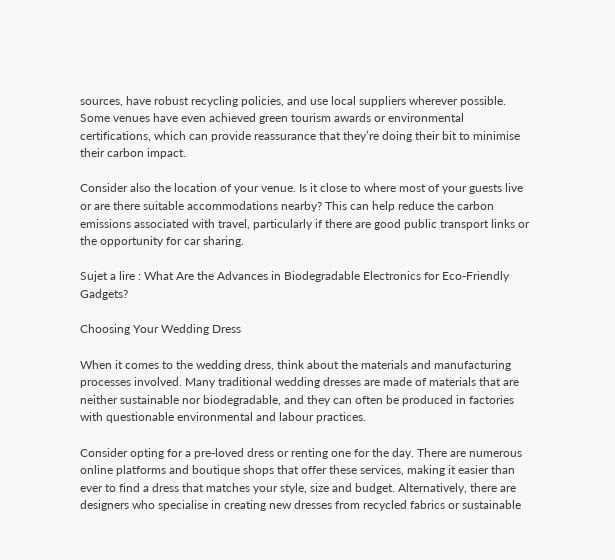sources, have robust recycling policies, and use local suppliers wherever possible. Some venues have even achieved green tourism awards or environmental certifications, which can provide reassurance that they’re doing their bit to minimise their carbon impact.

Consider also the location of your venue. Is it close to where most of your guests live or are there suitable accommodations nearby? This can help reduce the carbon emissions associated with travel, particularly if there are good public transport links or the opportunity for car sharing.

Sujet a lire : What Are the Advances in Biodegradable Electronics for Eco-Friendly Gadgets?

Choosing Your Wedding Dress

When it comes to the wedding dress, think about the materials and manufacturing processes involved. Many traditional wedding dresses are made of materials that are neither sustainable nor biodegradable, and they can often be produced in factories with questionable environmental and labour practices.

Consider opting for a pre-loved dress or renting one for the day. There are numerous online platforms and boutique shops that offer these services, making it easier than ever to find a dress that matches your style, size and budget. Alternatively, there are designers who specialise in creating new dresses from recycled fabrics or sustainable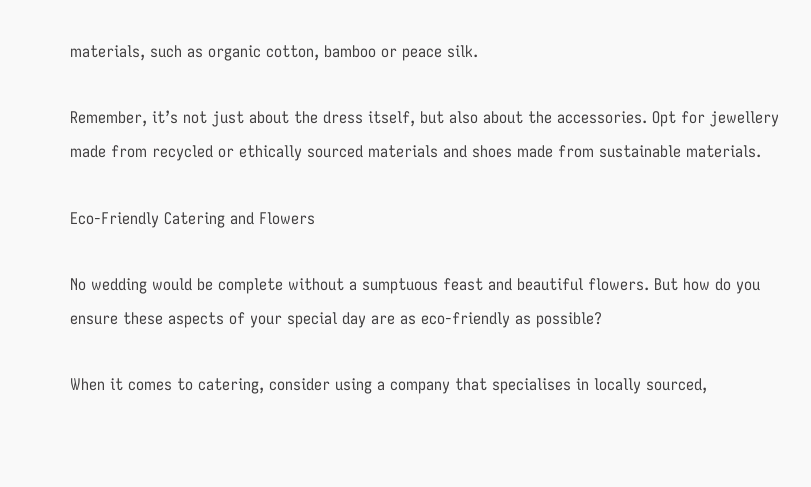materials, such as organic cotton, bamboo or peace silk.

Remember, it’s not just about the dress itself, but also about the accessories. Opt for jewellery made from recycled or ethically sourced materials and shoes made from sustainable materials.

Eco-Friendly Catering and Flowers

No wedding would be complete without a sumptuous feast and beautiful flowers. But how do you ensure these aspects of your special day are as eco-friendly as possible?

When it comes to catering, consider using a company that specialises in locally sourced,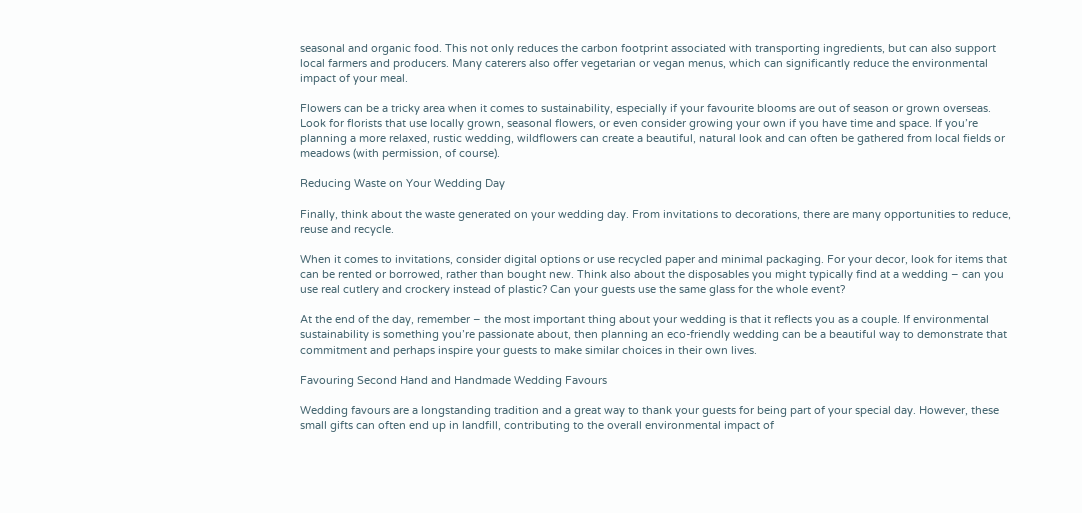seasonal and organic food. This not only reduces the carbon footprint associated with transporting ingredients, but can also support local farmers and producers. Many caterers also offer vegetarian or vegan menus, which can significantly reduce the environmental impact of your meal.

Flowers can be a tricky area when it comes to sustainability, especially if your favourite blooms are out of season or grown overseas. Look for florists that use locally grown, seasonal flowers, or even consider growing your own if you have time and space. If you’re planning a more relaxed, rustic wedding, wildflowers can create a beautiful, natural look and can often be gathered from local fields or meadows (with permission, of course).

Reducing Waste on Your Wedding Day

Finally, think about the waste generated on your wedding day. From invitations to decorations, there are many opportunities to reduce, reuse and recycle.

When it comes to invitations, consider digital options or use recycled paper and minimal packaging. For your decor, look for items that can be rented or borrowed, rather than bought new. Think also about the disposables you might typically find at a wedding – can you use real cutlery and crockery instead of plastic? Can your guests use the same glass for the whole event?

At the end of the day, remember – the most important thing about your wedding is that it reflects you as a couple. If environmental sustainability is something you’re passionate about, then planning an eco-friendly wedding can be a beautiful way to demonstrate that commitment and perhaps inspire your guests to make similar choices in their own lives.

Favouring Second Hand and Handmade Wedding Favours

Wedding favours are a longstanding tradition and a great way to thank your guests for being part of your special day. However, these small gifts can often end up in landfill, contributing to the overall environmental impact of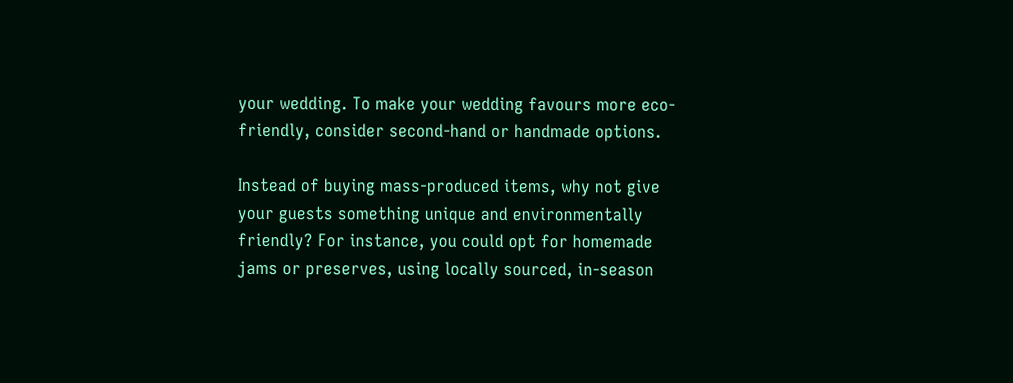your wedding. To make your wedding favours more eco-friendly, consider second-hand or handmade options.

Instead of buying mass-produced items, why not give your guests something unique and environmentally friendly? For instance, you could opt for homemade jams or preserves, using locally sourced, in-season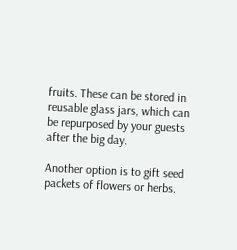fruits. These can be stored in reusable glass jars, which can be repurposed by your guests after the big day.

Another option is to gift seed packets of flowers or herbs.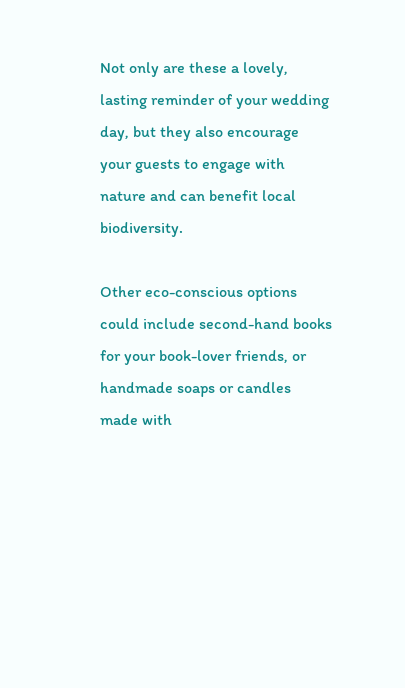Not only are these a lovely, lasting reminder of your wedding day, but they also encourage your guests to engage with nature and can benefit local biodiversity.

Other eco-conscious options could include second-hand books for your book-lover friends, or handmade soaps or candles made with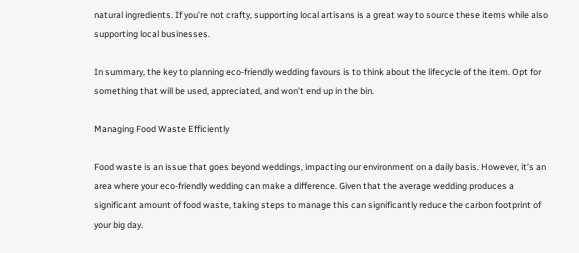natural ingredients. If you’re not crafty, supporting local artisans is a great way to source these items while also supporting local businesses.

In summary, the key to planning eco-friendly wedding favours is to think about the lifecycle of the item. Opt for something that will be used, appreciated, and won’t end up in the bin.

Managing Food Waste Efficiently

Food waste is an issue that goes beyond weddings, impacting our environment on a daily basis. However, it’s an area where your eco-friendly wedding can make a difference. Given that the average wedding produces a significant amount of food waste, taking steps to manage this can significantly reduce the carbon footprint of your big day.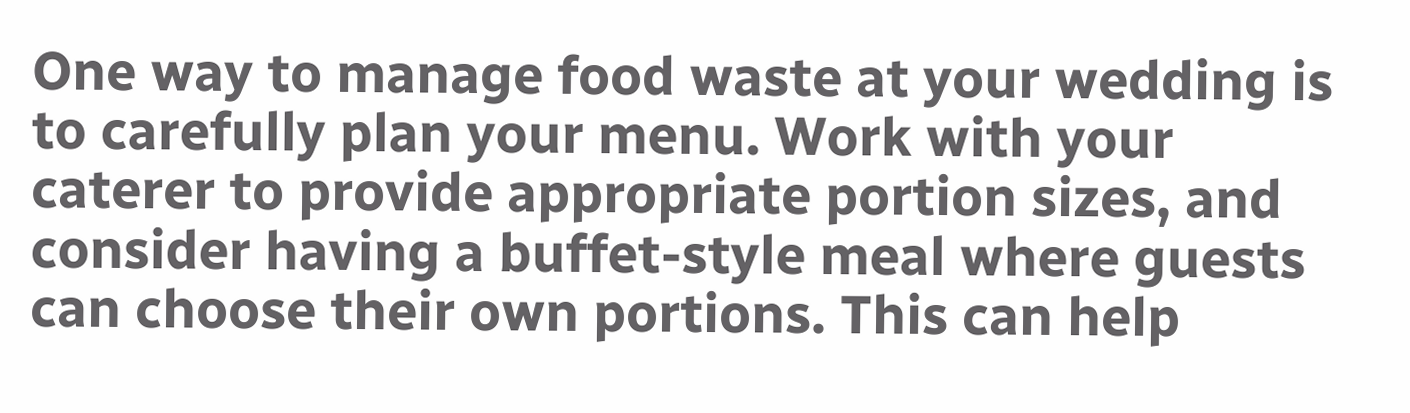One way to manage food waste at your wedding is to carefully plan your menu. Work with your caterer to provide appropriate portion sizes, and consider having a buffet-style meal where guests can choose their own portions. This can help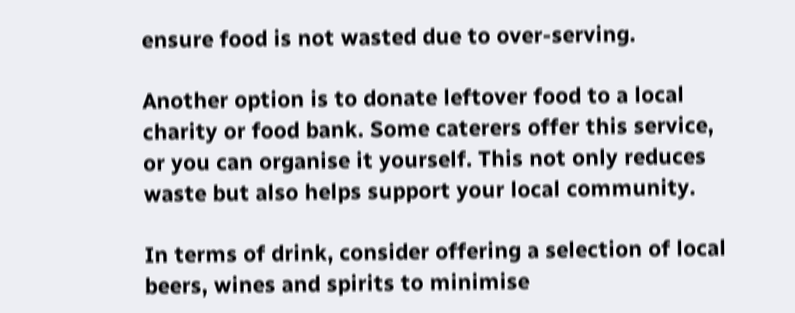ensure food is not wasted due to over-serving.

Another option is to donate leftover food to a local charity or food bank. Some caterers offer this service, or you can organise it yourself. This not only reduces waste but also helps support your local community.

In terms of drink, consider offering a selection of local beers, wines and spirits to minimise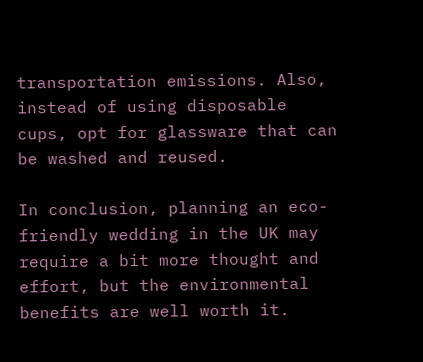transportation emissions. Also, instead of using disposable cups, opt for glassware that can be washed and reused.

In conclusion, planning an eco-friendly wedding in the UK may require a bit more thought and effort, but the environmental benefits are well worth it.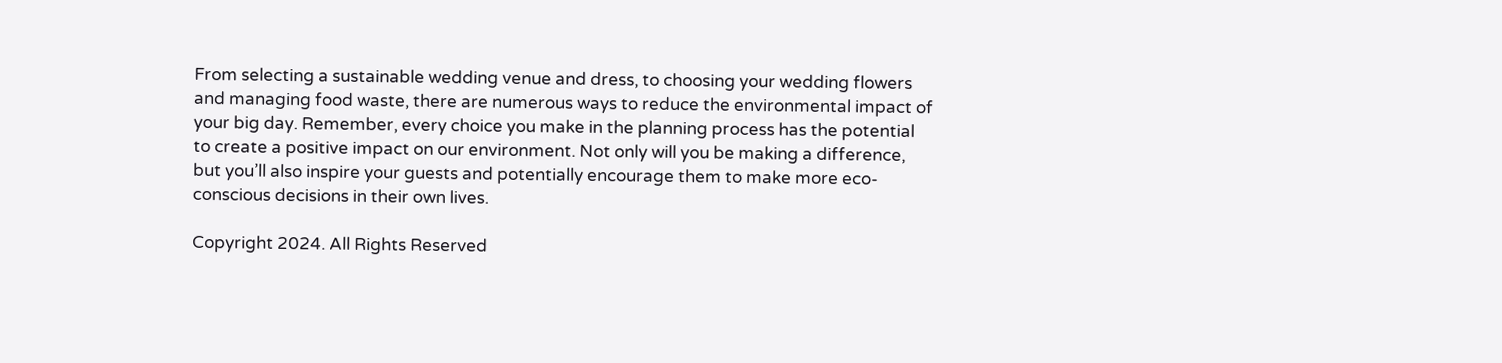From selecting a sustainable wedding venue and dress, to choosing your wedding flowers and managing food waste, there are numerous ways to reduce the environmental impact of your big day. Remember, every choice you make in the planning process has the potential to create a positive impact on our environment. Not only will you be making a difference, but you’ll also inspire your guests and potentially encourage them to make more eco-conscious decisions in their own lives.

Copyright 2024. All Rights Reserved